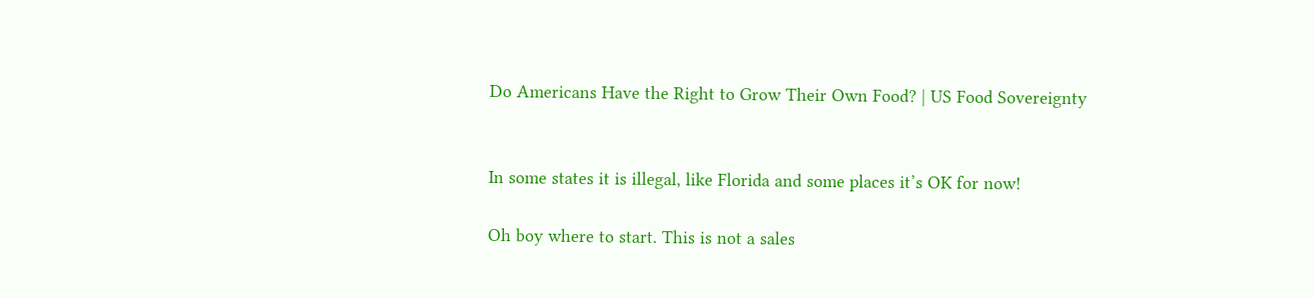Do Americans Have the Right to Grow Their Own Food? | US Food Sovereignty


In some states it is illegal, like Florida and some places it’s OK for now!

Oh boy where to start. This is not a sales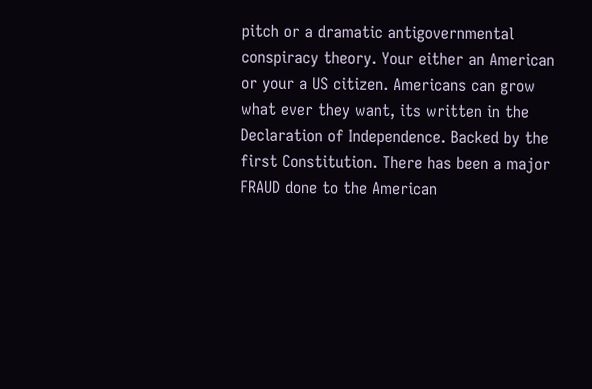pitch or a dramatic antigovernmental conspiracy theory. Your either an American or your a US citizen. Americans can grow what ever they want, its written in the Declaration of Independence. Backed by the first Constitution. There has been a major FRAUD done to the American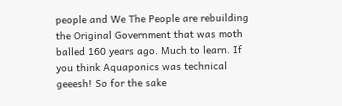people and We The People are rebuilding the Original Government that was moth balled 160 years ago. Much to learn. If you think Aquaponics was technical geeesh! So for the sake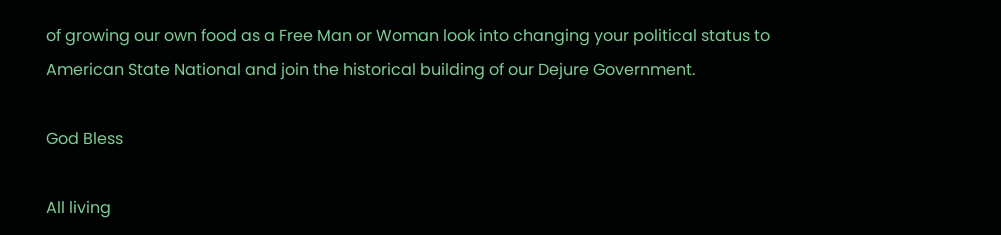of growing our own food as a Free Man or Woman look into changing your political status to American State National and join the historical building of our Dejure Government.

God Bless

All living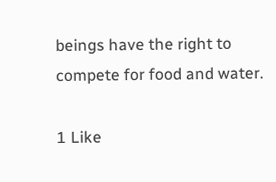beings have the right to compete for food and water.

1 Like